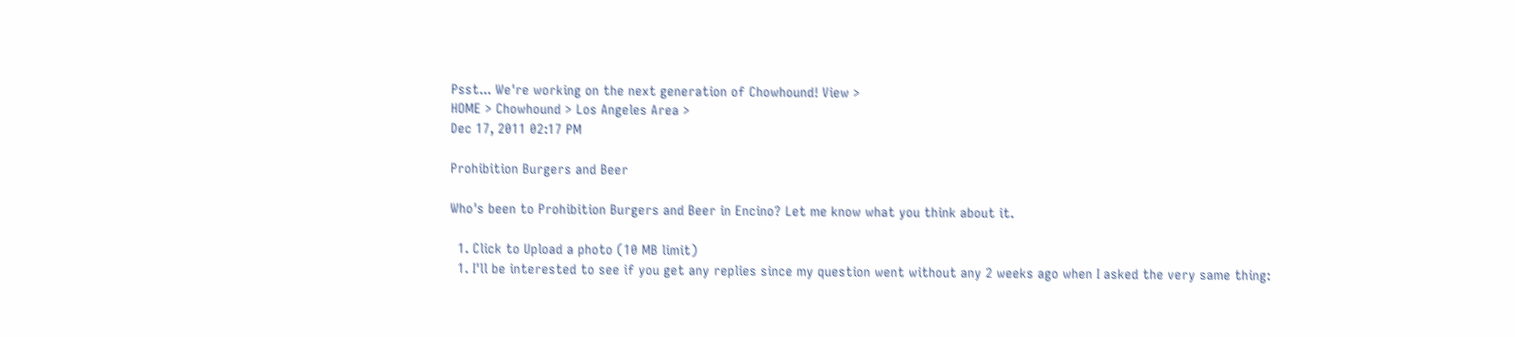Psst... We're working on the next generation of Chowhound! View >
HOME > Chowhound > Los Angeles Area >
Dec 17, 2011 02:17 PM

Prohibition Burgers and Beer

Who's been to Prohibition Burgers and Beer in Encino? Let me know what you think about it.

  1. Click to Upload a photo (10 MB limit)
  1. I'll be interested to see if you get any replies since my question went without any 2 weeks ago when I asked the very same thing: